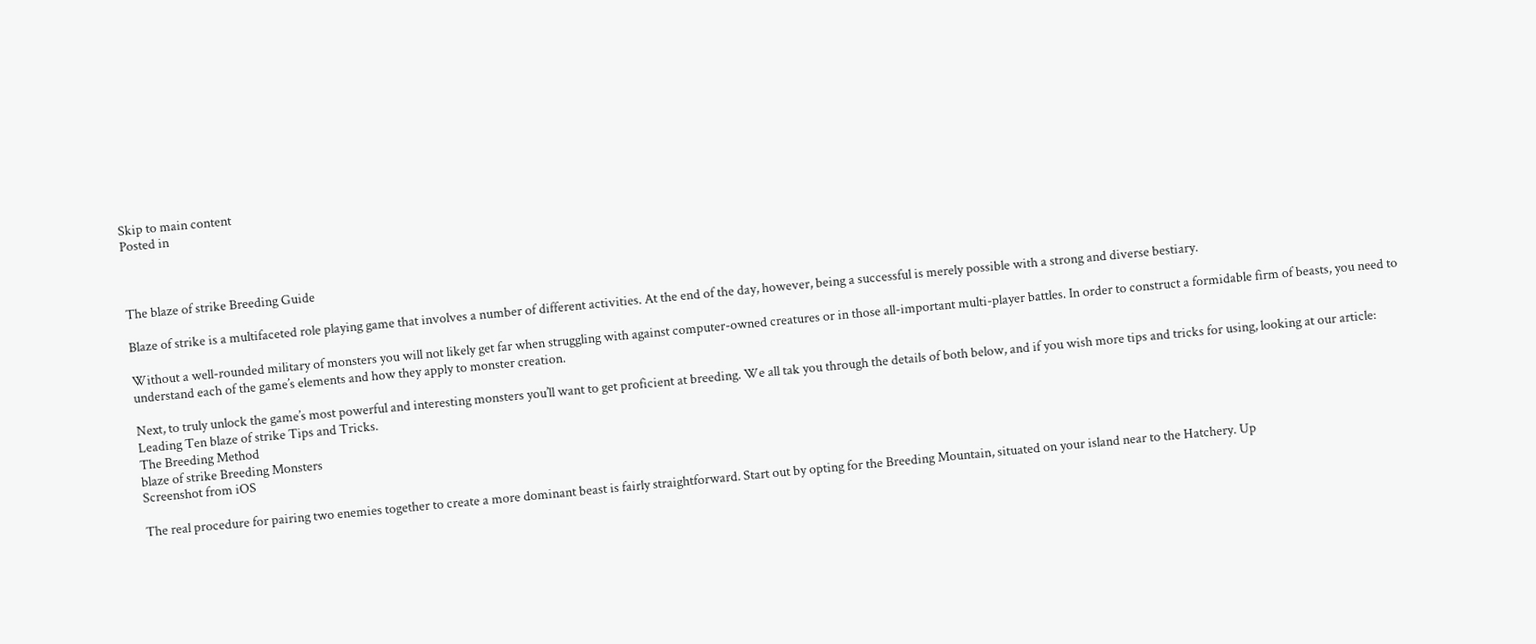Skip to main content
Posted in



The blaze of strike Breeding Guide

Blaze of strike is a multifaceted role playing game that involves a number of different activities. At the end of the day, however, being a successful is merely possible with a strong and diverse bestiary.

Without a well-rounded military of monsters you will not likely get far when struggling with against computer-owned creatures or in those all-important multi-player battles. In order to construct a formidable firm of beasts, you need to understand each of the game’s elements and how they apply to monster creation.

Next, to truly unlock the game’s most powerful and interesting monsters you’ll want to get proficient at breeding. We all tak you through the details of both below, and if you wish more tips and tricks for using, looking at our article: Leading Ten blaze of strike Tips and Tricks.
The Breeding Method
blaze of strike Breeding Monsters
Screenshot from iOS

The real procedure for pairing two enemies together to create a more dominant beast is fairly straightforward. Start out by opting for the Breeding Mountain, situated on your island near to the Hatchery. Up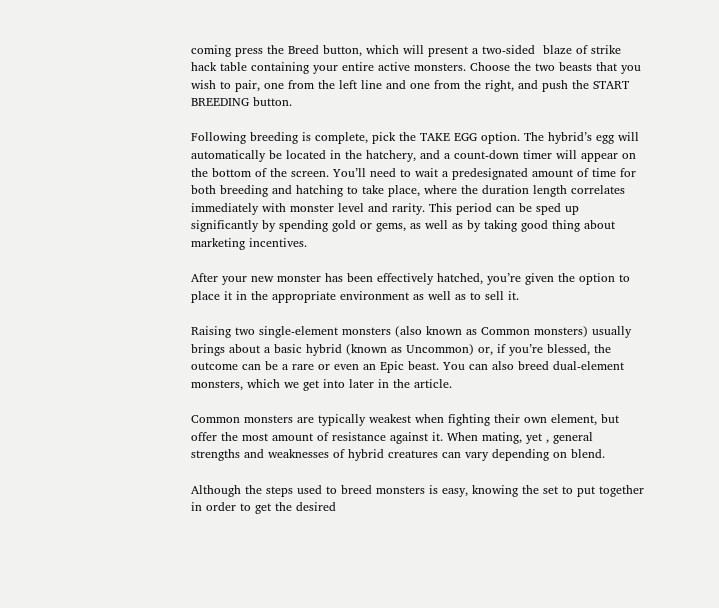coming press the Breed button, which will present a two-sided  blaze of strike hack table containing your entire active monsters. Choose the two beasts that you wish to pair, one from the left line and one from the right, and push the START BREEDING button.

Following breeding is complete, pick the TAKE EGG option. The hybrid’s egg will automatically be located in the hatchery, and a count-down timer will appear on the bottom of the screen. You’ll need to wait a predesignated amount of time for both breeding and hatching to take place, where the duration length correlates immediately with monster level and rarity. This period can be sped up significantly by spending gold or gems, as well as by taking good thing about marketing incentives.

After your new monster has been effectively hatched, you’re given the option to place it in the appropriate environment as well as to sell it.

Raising two single-element monsters (also known as Common monsters) usually brings about a basic hybrid (known as Uncommon) or, if you’re blessed, the outcome can be a rare or even an Epic beast. You can also breed dual-element monsters, which we get into later in the article.

Common monsters are typically weakest when fighting their own element, but offer the most amount of resistance against it. When mating, yet , general strengths and weaknesses of hybrid creatures can vary depending on blend.

Although the steps used to breed monsters is easy, knowing the set to put together in order to get the desired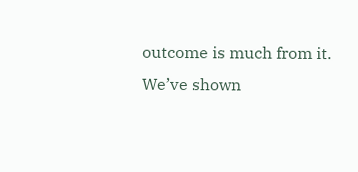outcome is much from it. We’ve shown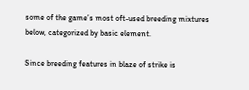some of the game’s most oft-used breeding mixtures below, categorized by basic element.

Since breeding features in blaze of strike is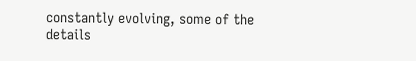constantly evolving, some of the details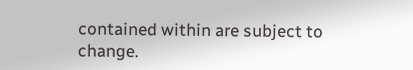contained within are subject to change.